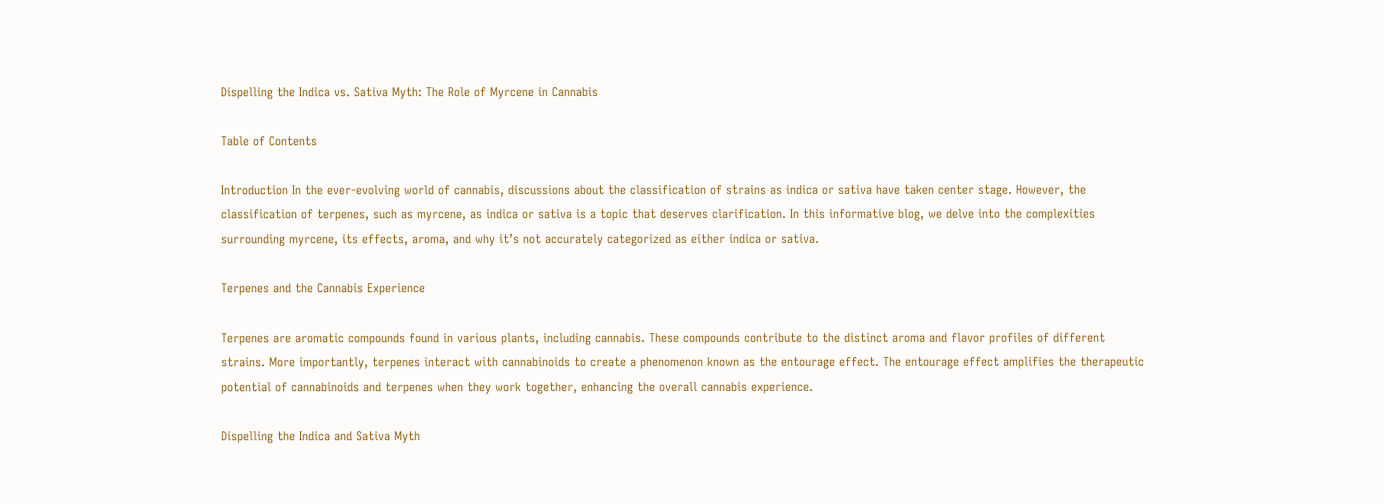Dispelling the Indica vs. Sativa Myth: The Role of Myrcene in Cannabis

Table of Contents

Introduction In the ever-evolving world of cannabis, discussions about the classification of strains as indica or sativa have taken center stage. However, the classification of terpenes, such as myrcene, as indica or sativa is a topic that deserves clarification. In this informative blog, we delve into the complexities surrounding myrcene, its effects, aroma, and why it’s not accurately categorized as either indica or sativa.

Terpenes and the Cannabis Experience

Terpenes are aromatic compounds found in various plants, including cannabis. These compounds contribute to the distinct aroma and flavor profiles of different strains. More importantly, terpenes interact with cannabinoids to create a phenomenon known as the entourage effect. The entourage effect amplifies the therapeutic potential of cannabinoids and terpenes when they work together, enhancing the overall cannabis experience.

Dispelling the Indica and Sativa Myth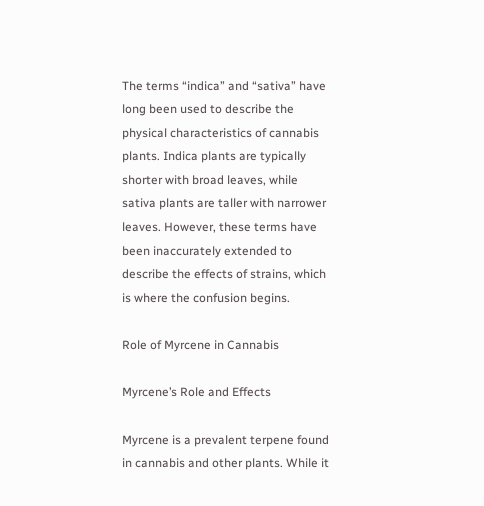The terms “indica” and “sativa” have long been used to describe the physical characteristics of cannabis plants. Indica plants are typically shorter with broad leaves, while sativa plants are taller with narrower leaves. However, these terms have been inaccurately extended to describe the effects of strains, which is where the confusion begins.

Role of Myrcene in Cannabis

Myrcene’s Role and Effects

Myrcene is a prevalent terpene found in cannabis and other plants. While it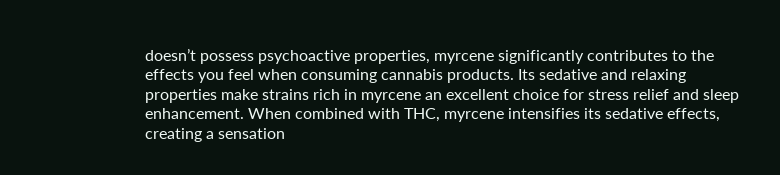doesn’t possess psychoactive properties, myrcene significantly contributes to the effects you feel when consuming cannabis products. Its sedative and relaxing properties make strains rich in myrcene an excellent choice for stress relief and sleep enhancement. When combined with THC, myrcene intensifies its sedative effects, creating a sensation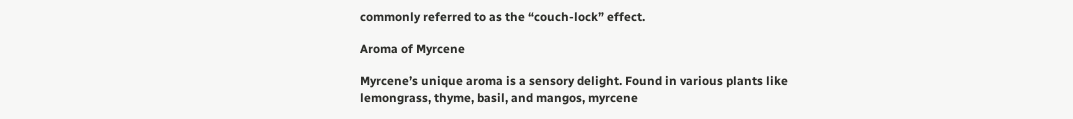commonly referred to as the “couch-lock” effect.

Aroma of Myrcene

Myrcene’s unique aroma is a sensory delight. Found in various plants like lemongrass, thyme, basil, and mangos, myrcene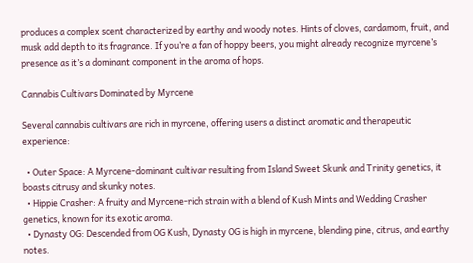produces a complex scent characterized by earthy and woody notes. Hints of cloves, cardamom, fruit, and musk add depth to its fragrance. If you’re a fan of hoppy beers, you might already recognize myrcene’s presence as it’s a dominant component in the aroma of hops.

Cannabis Cultivars Dominated by Myrcene

Several cannabis cultivars are rich in myrcene, offering users a distinct aromatic and therapeutic experience:

  • Outer Space: A Myrcene-dominant cultivar resulting from Island Sweet Skunk and Trinity genetics, it boasts citrusy and skunky notes.
  • Hippie Crasher: A fruity and Myrcene-rich strain with a blend of Kush Mints and Wedding Crasher genetics, known for its exotic aroma.
  • Dynasty OG: Descended from OG Kush, Dynasty OG is high in myrcene, blending pine, citrus, and earthy notes.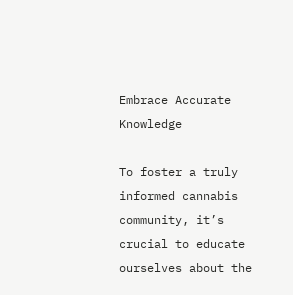Embrace Accurate Knowledge

To foster a truly informed cannabis community, it’s crucial to educate ourselves about the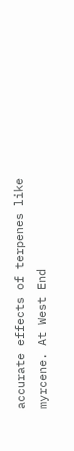accurate effects of terpenes like myrcene. At West End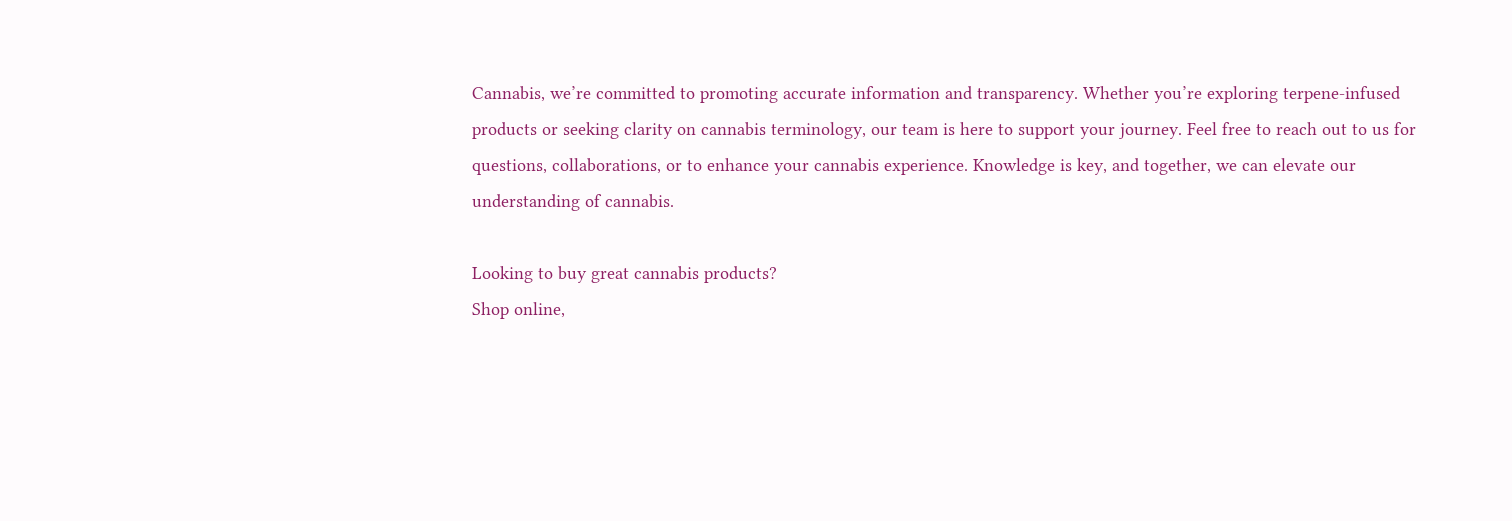Cannabis, we’re committed to promoting accurate information and transparency. Whether you’re exploring terpene-infused products or seeking clarity on cannabis terminology, our team is here to support your journey. Feel free to reach out to us for questions, collaborations, or to enhance your cannabis experience. Knowledge is key, and together, we can elevate our understanding of cannabis.

Looking to buy great cannabis products?
Shop online,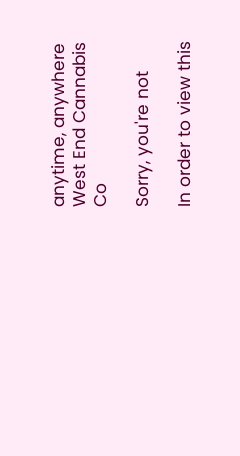anytime, anywhere
West End Cannabis Co

Sorry, you're not

In order to view this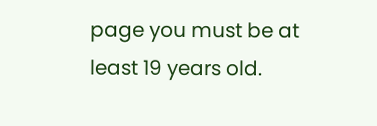page you must be at least 19 years old.